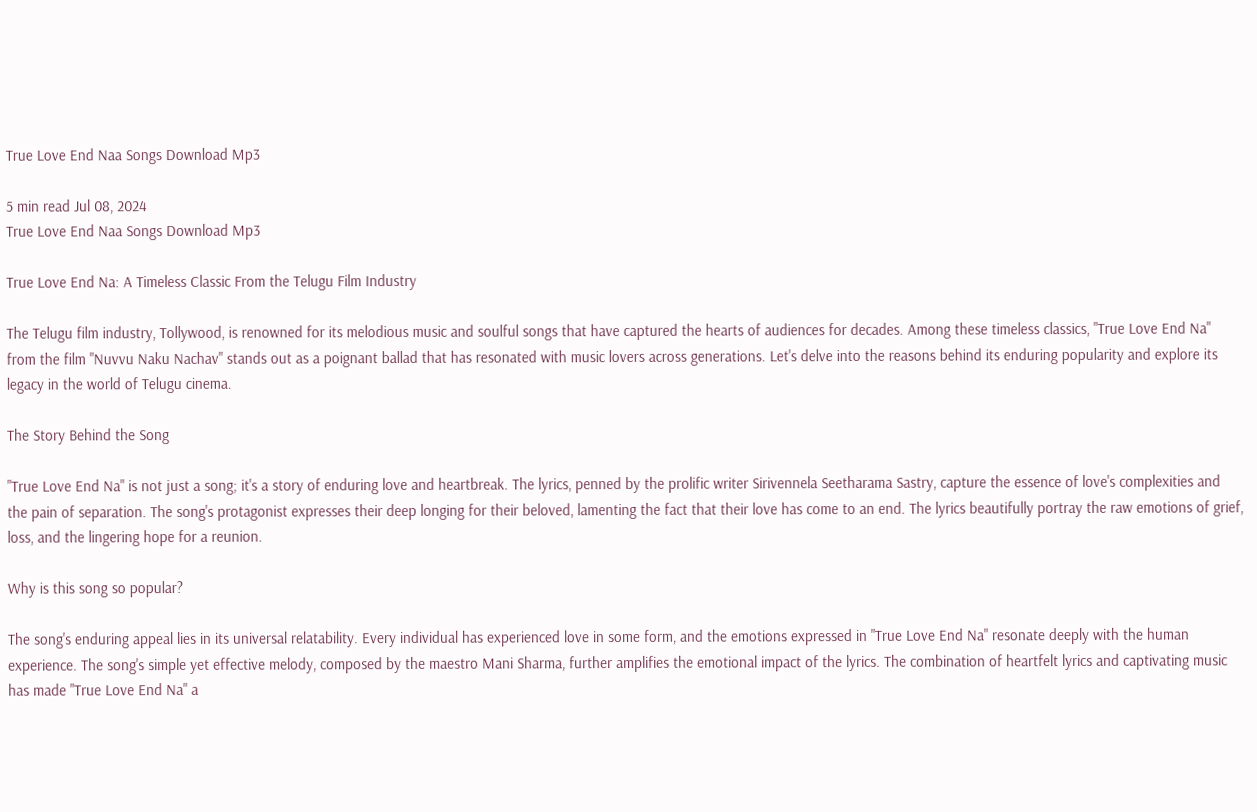True Love End Naa Songs Download Mp3

5 min read Jul 08, 2024
True Love End Naa Songs Download Mp3

True Love End Na: A Timeless Classic From the Telugu Film Industry

The Telugu film industry, Tollywood, is renowned for its melodious music and soulful songs that have captured the hearts of audiences for decades. Among these timeless classics, "True Love End Na" from the film "Nuvvu Naku Nachav" stands out as a poignant ballad that has resonated with music lovers across generations. Let's delve into the reasons behind its enduring popularity and explore its legacy in the world of Telugu cinema.

The Story Behind the Song

"True Love End Na" is not just a song; it's a story of enduring love and heartbreak. The lyrics, penned by the prolific writer Sirivennela Seetharama Sastry, capture the essence of love's complexities and the pain of separation. The song's protagonist expresses their deep longing for their beloved, lamenting the fact that their love has come to an end. The lyrics beautifully portray the raw emotions of grief, loss, and the lingering hope for a reunion.

Why is this song so popular?

The song's enduring appeal lies in its universal relatability. Every individual has experienced love in some form, and the emotions expressed in "True Love End Na" resonate deeply with the human experience. The song's simple yet effective melody, composed by the maestro Mani Sharma, further amplifies the emotional impact of the lyrics. The combination of heartfelt lyrics and captivating music has made "True Love End Na" a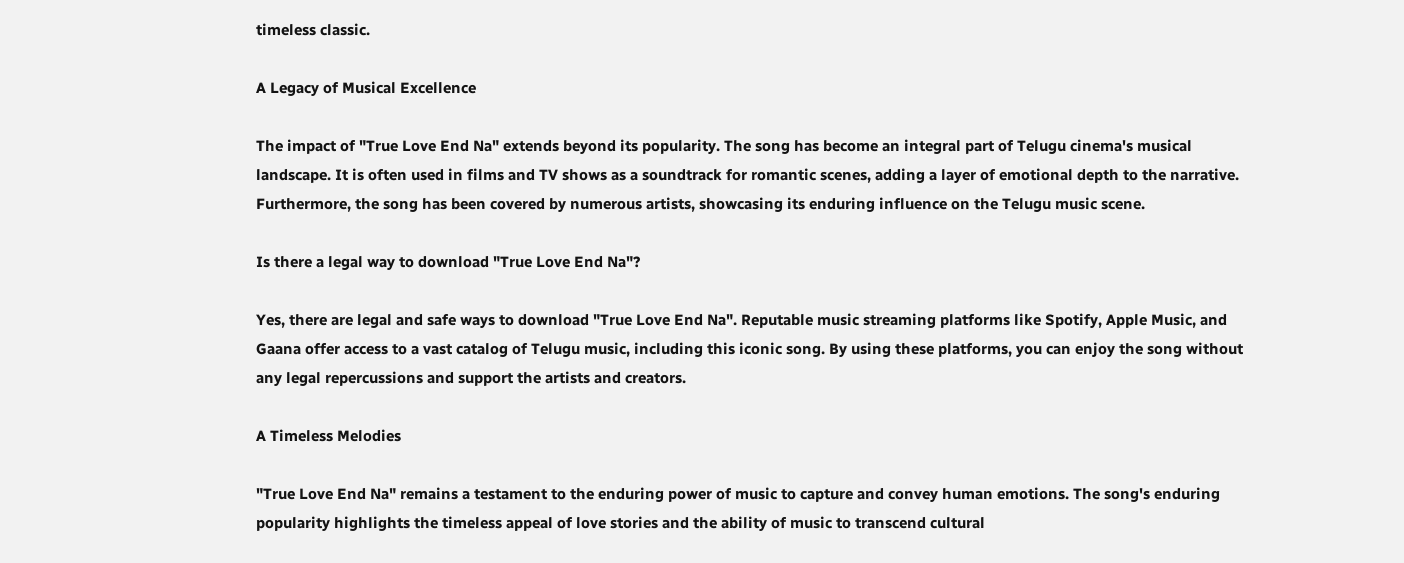timeless classic.

A Legacy of Musical Excellence

The impact of "True Love End Na" extends beyond its popularity. The song has become an integral part of Telugu cinema's musical landscape. It is often used in films and TV shows as a soundtrack for romantic scenes, adding a layer of emotional depth to the narrative. Furthermore, the song has been covered by numerous artists, showcasing its enduring influence on the Telugu music scene.

Is there a legal way to download "True Love End Na"?

Yes, there are legal and safe ways to download "True Love End Na". Reputable music streaming platforms like Spotify, Apple Music, and Gaana offer access to a vast catalog of Telugu music, including this iconic song. By using these platforms, you can enjoy the song without any legal repercussions and support the artists and creators.

A Timeless Melodies

"True Love End Na" remains a testament to the enduring power of music to capture and convey human emotions. The song's enduring popularity highlights the timeless appeal of love stories and the ability of music to transcend cultural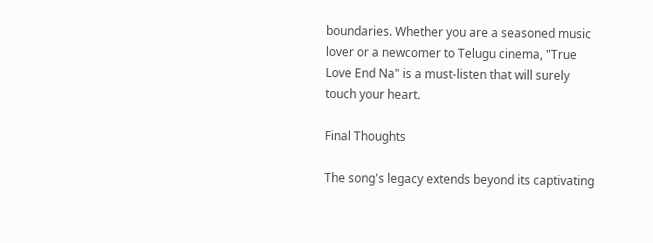boundaries. Whether you are a seasoned music lover or a newcomer to Telugu cinema, "True Love End Na" is a must-listen that will surely touch your heart.

Final Thoughts

The song's legacy extends beyond its captivating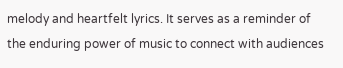melody and heartfelt lyrics. It serves as a reminder of the enduring power of music to connect with audiences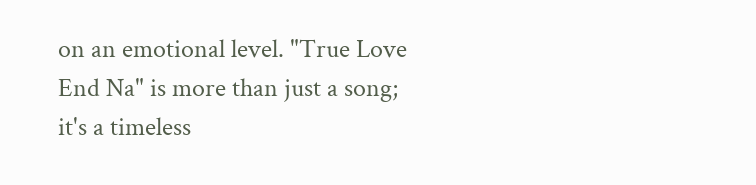on an emotional level. "True Love End Na" is more than just a song; it's a timeless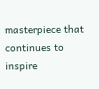masterpiece that continues to inspire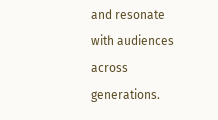and resonate with audiences across generations.